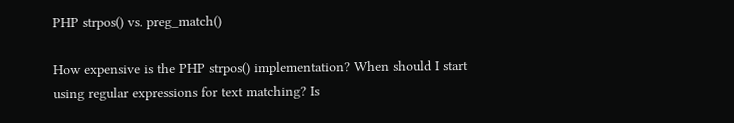PHP strpos() vs. preg_match()

How expensive is the PHP strpos() implementation? When should I start using regular expressions for text matching? Is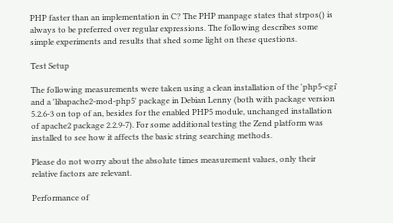PHP faster than an implementation in C? The PHP manpage states that strpos() is always to be preferred over regular expressions. The following describes some simple experiments and results that shed some light on these questions.

Test Setup

The following measurements were taken using a clean installation of the 'php5-cgi' and a 'libapache2-mod-php5' package in Debian Lenny (both with package version 5.2.6-3 on top of an, besides for the enabled PHP5 module, unchanged installation of apache2 package 2.2.9-7). For some additional testing the Zend platform was installed to see how it affects the basic string searching methods.

Please do not worry about the absolute times measurement values, only their relative factors are relevant.

Performance of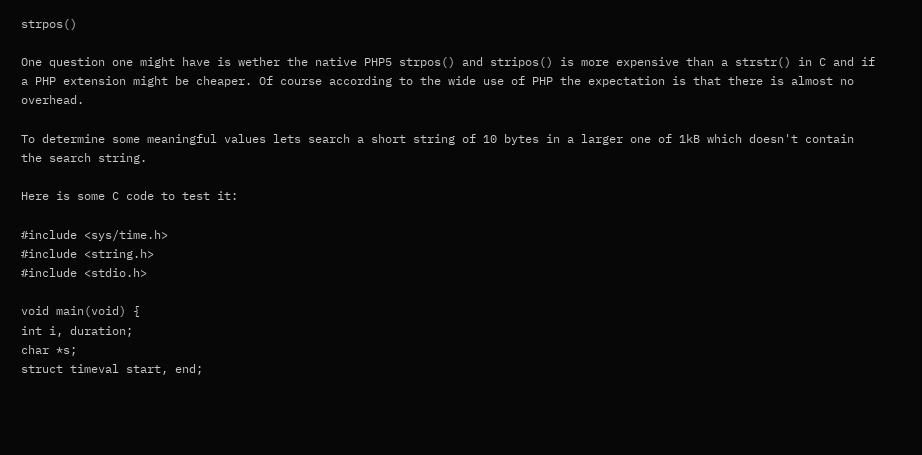strpos()

One question one might have is wether the native PHP5 strpos() and stripos() is more expensive than a strstr() in C and if a PHP extension might be cheaper. Of course according to the wide use of PHP the expectation is that there is almost no overhead.

To determine some meaningful values lets search a short string of 10 bytes in a larger one of 1kB which doesn't contain the search string.

Here is some C code to test it:

#include <sys/time.h>
#include <string.h>
#include <stdio.h>

void main(void) {
int i, duration;
char *s;
struct timeval start, end;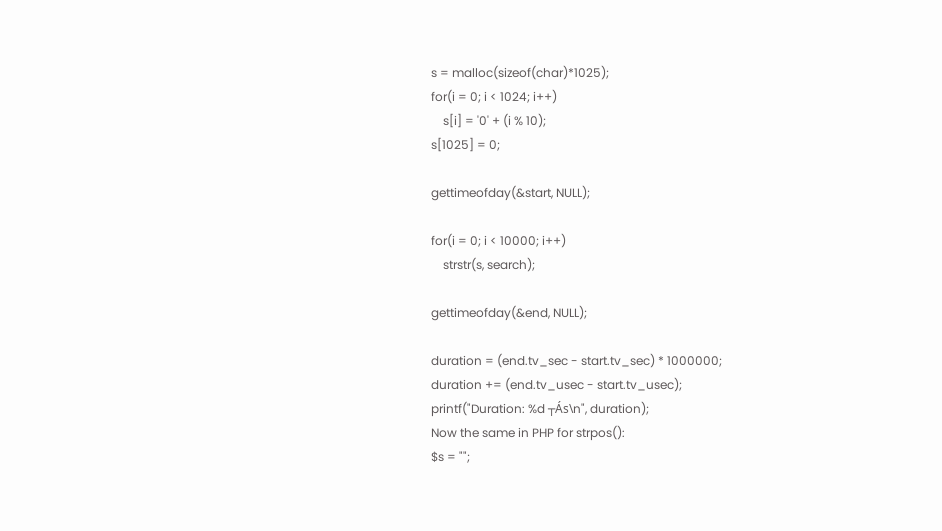s = malloc(sizeof(char)*1025);
for(i = 0; i < 1024; i++)
    s[i] = '0' + (i % 10);
s[1025] = 0;

gettimeofday(&start, NULL);

for(i = 0; i < 10000; i++)
    strstr(s, search);

gettimeofday(&end, NULL);

duration = (end.tv_sec - start.tv_sec) * 1000000;
duration += (end.tv_usec - start.tv_usec);
printf("Duration: %d ┬Ás\n", duration);
Now the same in PHP for strpos():
$s = "";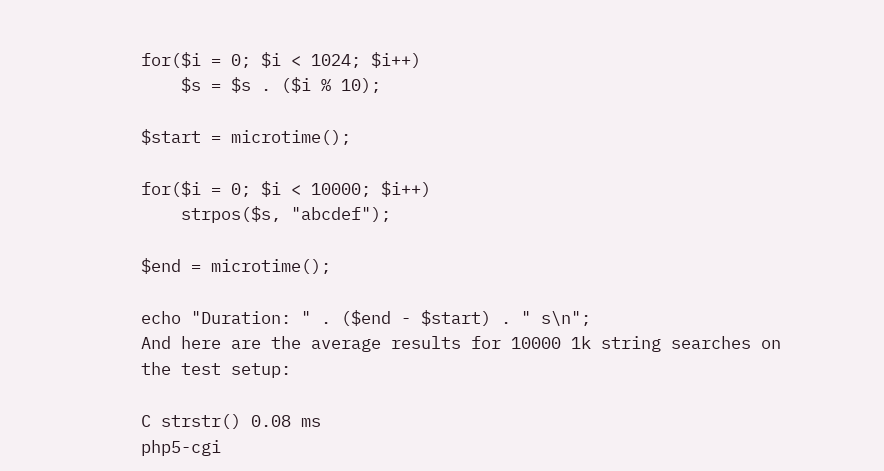for($i = 0; $i < 1024; $i++)
    $s = $s . ($i % 10);

$start = microtime();

for($i = 0; $i < 10000; $i++)
    strpos($s, "abcdef");

$end = microtime();

echo "Duration: " . ($end - $start) . " s\n";
And here are the average results for 10000 1k string searches on the test setup:

C strstr() 0.08 ms
php5-cgi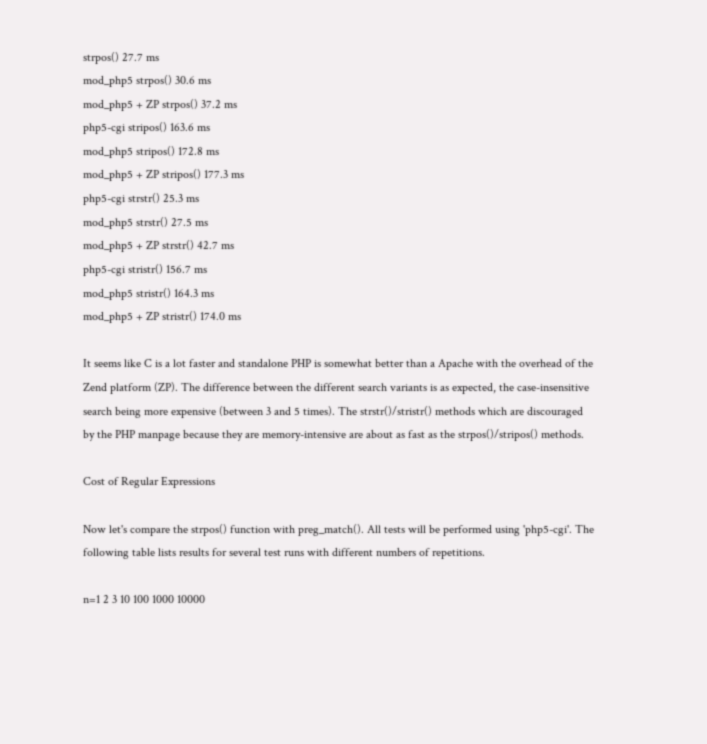strpos() 27.7 ms
mod_php5 strpos() 30.6 ms
mod_php5 + ZP strpos() 37.2 ms
php5-cgi stripos() 163.6 ms
mod_php5 stripos() 172.8 ms
mod_php5 + ZP stripos() 177.3 ms
php5-cgi strstr() 25.3 ms
mod_php5 strstr() 27.5 ms
mod_php5 + ZP strstr() 42.7 ms
php5-cgi stristr() 156.7 ms
mod_php5 stristr() 164.3 ms
mod_php5 + ZP stristr() 174.0 ms

It seems like C is a lot faster and standalone PHP is somewhat better than a Apache with the overhead of the Zend platform (ZP). The difference between the different search variants is as expected, the case-insensitive search being more expensive (between 3 and 5 times). The strstr()/stristr() methods which are discouraged by the PHP manpage because they are memory-intensive are about as fast as the strpos()/stripos() methods.

Cost of Regular Expressions

Now let's compare the strpos() function with preg_match(). All tests will be performed using 'php5-cgi'. The following table lists results for several test runs with different numbers of repetitions.

n=1 2 3 10 100 1000 10000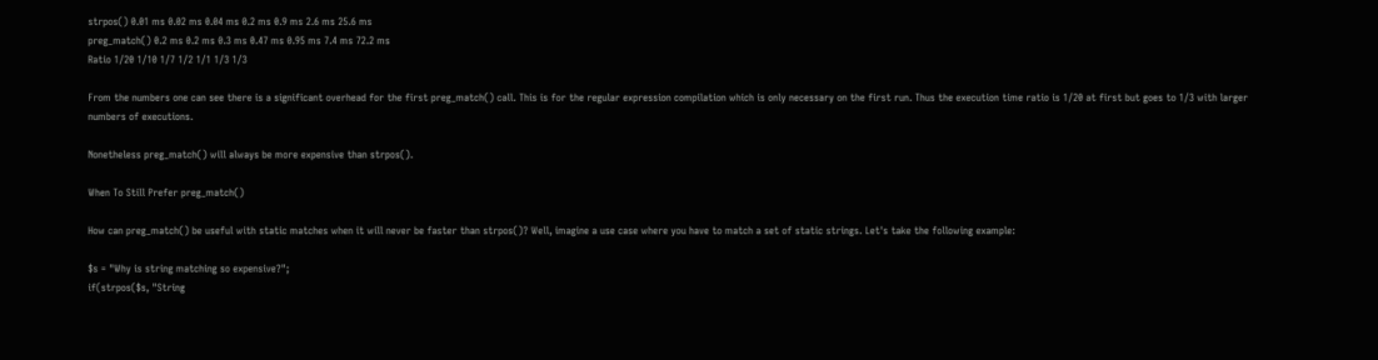strpos() 0.01 ms 0.02 ms 0.04 ms 0.2 ms 0.9 ms 2.6 ms 25.6 ms
preg_match() 0.2 ms 0.2 ms 0.3 ms 0.47 ms 0.95 ms 7.4 ms 72.2 ms
Ratio 1/20 1/10 1/7 1/2 1/1 1/3 1/3

From the numbers one can see there is a significant overhead for the first preg_match() call. This is for the regular expression compilation which is only necessary on the first run. Thus the execution time ratio is 1/20 at first but goes to 1/3 with larger numbers of executions.

Nonetheless preg_match() will always be more expensive than strpos().

When To Still Prefer preg_match()

How can preg_match() be useful with static matches when it will never be faster than strpos()? Well, imagine a use case where you have to match a set of static strings. Let's take the following example:

$s = "Why is string matching so expensive?";
if(strpos($s, "String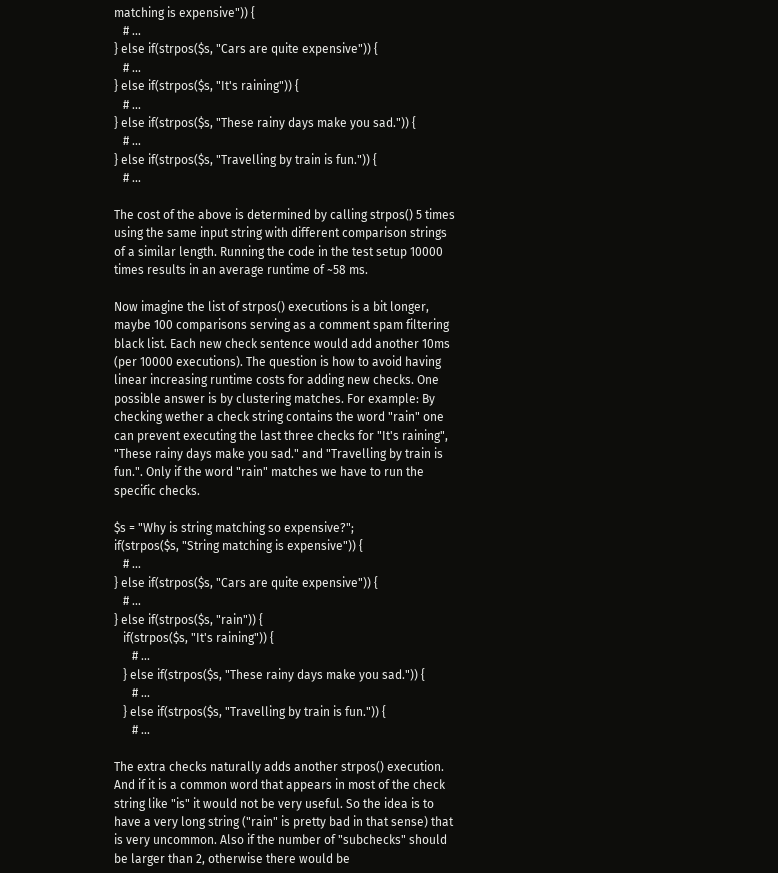matching is expensive")) {
   # ...
} else if(strpos($s, "Cars are quite expensive")) {
   # ...
} else if(strpos($s, "It's raining")) {
   # ...
} else if(strpos($s, "These rainy days make you sad.")) {
   # ...
} else if(strpos($s, "Travelling by train is fun.")) {
   # ...

The cost of the above is determined by calling strpos() 5 times using the same input string with different comparison strings of a similar length. Running the code in the test setup 10000 times results in an average runtime of ~58 ms.

Now imagine the list of strpos() executions is a bit longer, maybe 100 comparisons serving as a comment spam filtering black list. Each new check sentence would add another 10ms (per 10000 executions). The question is how to avoid having linear increasing runtime costs for adding new checks. One possible answer is by clustering matches. For example: By checking wether a check string contains the word "rain" one can prevent executing the last three checks for "It's raining", "These rainy days make you sad." and "Travelling by train is fun.". Only if the word "rain" matches we have to run the specific checks.

$s = "Why is string matching so expensive?";
if(strpos($s, "String matching is expensive")) {
   # ...
} else if(strpos($s, "Cars are quite expensive")) {
   # ...
} else if(strpos($s, "rain")) {
   if(strpos($s, "It's raining")) {
      # ...
   } else if(strpos($s, "These rainy days make you sad.")) {
      # ...
   } else if(strpos($s, "Travelling by train is fun.")) {
      # ...

The extra checks naturally adds another strpos() execution. And if it is a common word that appears in most of the check string like "is" it would not be very useful. So the idea is to have a very long string ("rain" is pretty bad in that sense) that is very uncommon. Also if the number of "subchecks" should be larger than 2, otherwise there would be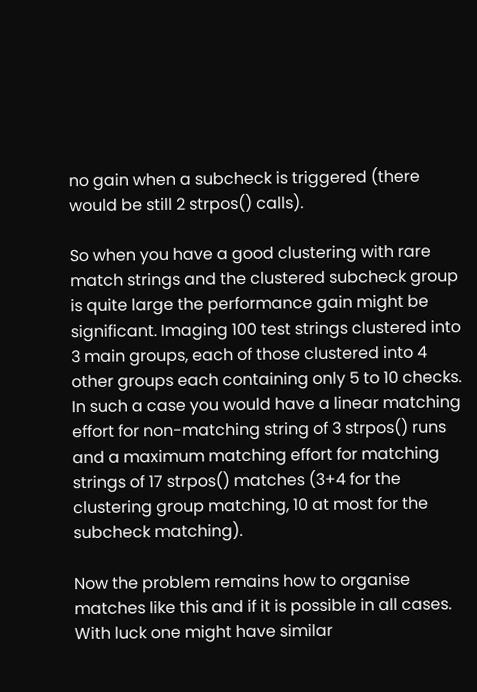no gain when a subcheck is triggered (there would be still 2 strpos() calls).

So when you have a good clustering with rare match strings and the clustered subcheck group is quite large the performance gain might be significant. Imaging 100 test strings clustered into 3 main groups, each of those clustered into 4 other groups each containing only 5 to 10 checks. In such a case you would have a linear matching effort for non-matching string of 3 strpos() runs and a maximum matching effort for matching strings of 17 strpos() matches (3+4 for the clustering group matching, 10 at most for the subcheck matching).

Now the problem remains how to organise matches like this and if it is possible in all cases. With luck one might have similar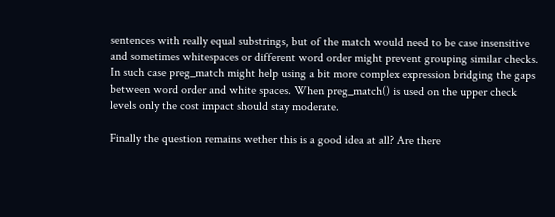sentences with really equal substrings, but of the match would need to be case insensitive and sometimes whitespaces or different word order might prevent grouping similar checks. In such case preg_match might help using a bit more complex expression bridging the gaps between word order and white spaces. When preg_match() is used on the upper check levels only the cost impact should stay moderate.

Finally the question remains wether this is a good idea at all? Are there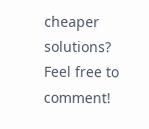cheaper solutions? Feel free to comment!